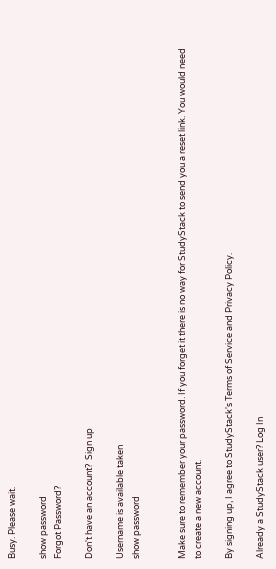Busy. Please wait.

show password
Forgot Password?

Don't have an account?  Sign up

Username is available taken
show password


Make sure to remember your password. If you forget it there is no way for StudyStack to send you a reset link. You would need to create a new account.

By signing up, I agree to StudyStack's Terms of Service and Privacy Policy.

Already a StudyStack user? Log In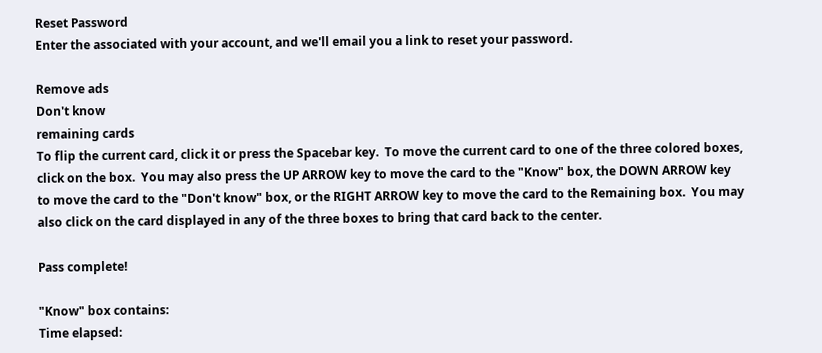Reset Password
Enter the associated with your account, and we'll email you a link to reset your password.

Remove ads
Don't know
remaining cards
To flip the current card, click it or press the Spacebar key.  To move the current card to one of the three colored boxes, click on the box.  You may also press the UP ARROW key to move the card to the "Know" box, the DOWN ARROW key to move the card to the "Don't know" box, or the RIGHT ARROW key to move the card to the Remaining box.  You may also click on the card displayed in any of the three boxes to bring that card back to the center.

Pass complete!

"Know" box contains:
Time elapsed: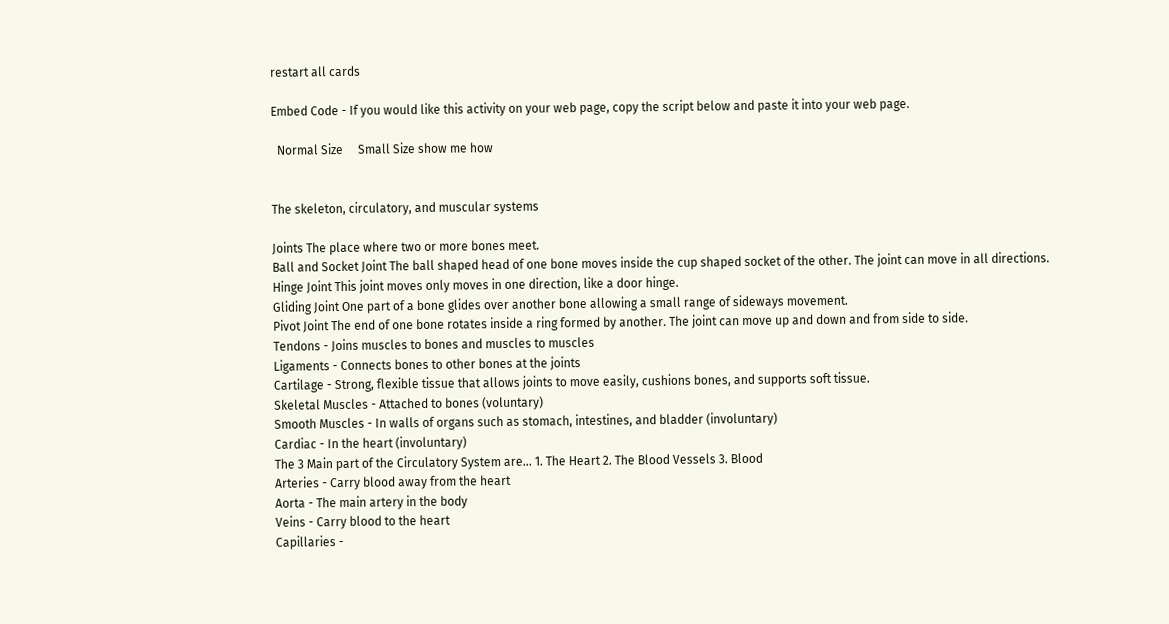restart all cards

Embed Code - If you would like this activity on your web page, copy the script below and paste it into your web page.

  Normal Size     Small Size show me how


The skeleton, circulatory, and muscular systems

Joints The place where two or more bones meet.
Ball and Socket Joint The ball shaped head of one bone moves inside the cup shaped socket of the other. The joint can move in all directions.
Hinge Joint This joint moves only moves in one direction, like a door hinge.
Gliding Joint One part of a bone glides over another bone allowing a small range of sideways movement.
Pivot Joint The end of one bone rotates inside a ring formed by another. The joint can move up and down and from side to side.
Tendons - Joins muscles to bones and muscles to muscles
Ligaments - Connects bones to other bones at the joints
Cartilage - Strong, flexible tissue that allows joints to move easily, cushions bones, and supports soft tissue.
Skeletal Muscles - Attached to bones (voluntary)
Smooth Muscles - In walls of organs such as stomach, intestines, and bladder (involuntary)
Cardiac - In the heart (involuntary)
The 3 Main part of the Circulatory System are... 1. The Heart 2. The Blood Vessels 3. Blood
Arteries - Carry blood away from the heart
Aorta - The main artery in the body
Veins - Carry blood to the heart
Capillaries -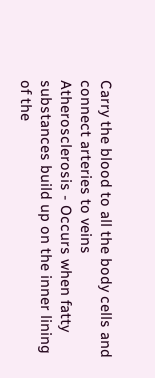Carry the blood to all the body cells and connect arteries to veins
Atherosclerosis - Occurs when fatty substances build up on the inner lining of the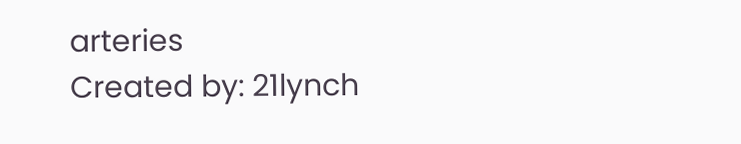arteries
Created by: 21lynch